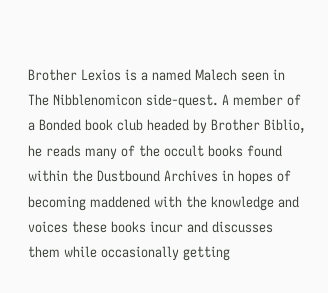Brother Lexios is a named Malech seen in The Nibblenomicon side-quest. A member of a Bonded book club headed by Brother Biblio, he reads many of the occult books found within the Dustbound Archives in hopes of becoming maddened with the knowledge and voices these books incur and discusses them while occasionally getting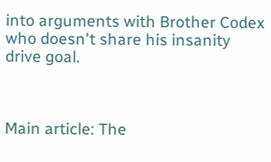into arguments with Brother Codex who doesn't share his insanity drive goal.



Main article: The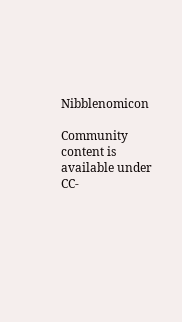Nibblenomicon

Community content is available under CC-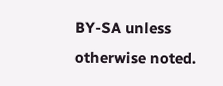BY-SA unless otherwise noted.